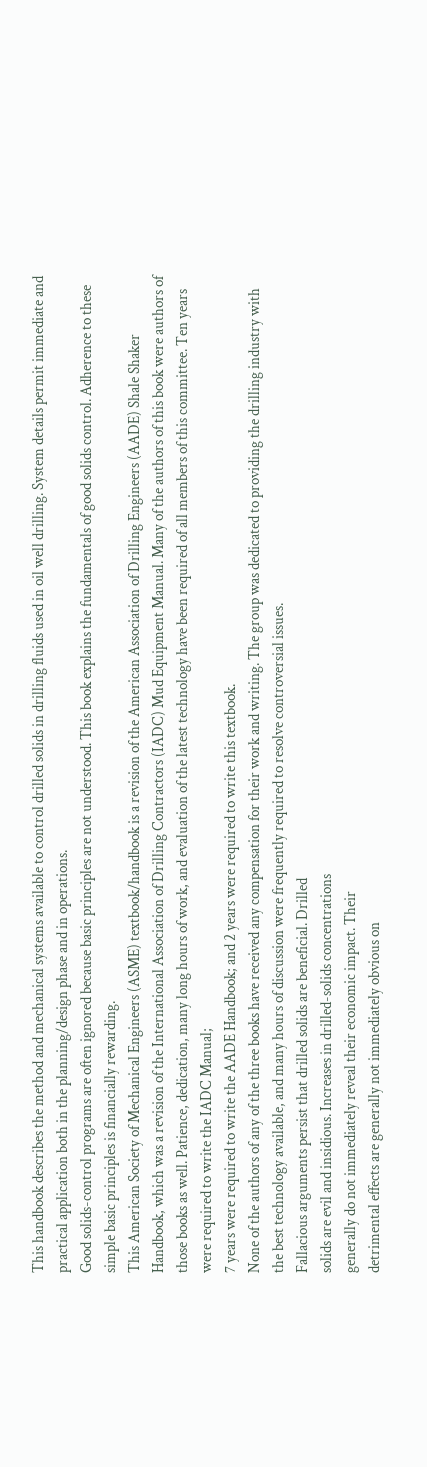This handbook describes the method and mechanical systems available to control drilled solids in drilling fluids used in oil well drilling. System details permit immediate and practical application both in the planning/design phase and in operations.
Good solids-control programs are often ignored because basic principles are not understood. This book explains the fundamentals of good solids control. Adherence to these simple basic principles is financially rewarding.
This American Society of Mechanical Engineers (ASME) textbook/handbook is a revision of the American Association of Drilling Engineers (AADE) Shale Shaker Handbook, which was a revision of the International Association of Drilling Contractors (IADC) Mud Equipment Manual. Many of the authors of this book were authors of those books as well. Patience, dedication, many long hours of work, and evaluation of the latest technology have been required of all members of this committee. Ten years were required to write the IADC Manual;
7 years were required to write the AADE Handbook; and 2 years were required to write this textbook.
None of the authors of any of the three books have received any compensation for their work and writing. The group was dedicated to providing the drilling industry with the best technology available, and many hours of discussion were frequently required to resolve controversial issues.
Fallacious arguments persist that drilled solids are beneficial. Drilled
solids are evil and insidious. Increases in drilled-solids concentrations
generally do not immediately reveal their economic impact. Their
detrimental effects are generally not immediately obvious on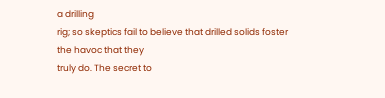a drilling
rig; so skeptics fail to believe that drilled solids foster the havoc that they
truly do. The secret to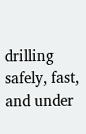drilling safely, fast, and under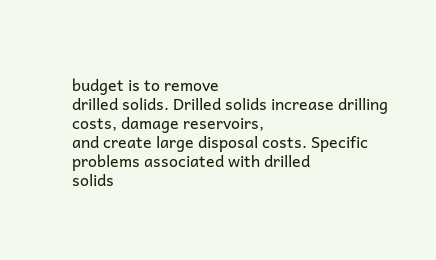budget is to remove
drilled solids. Drilled solids increase drilling costs, damage reservoirs,
and create large disposal costs. Specific problems associated with drilled
solids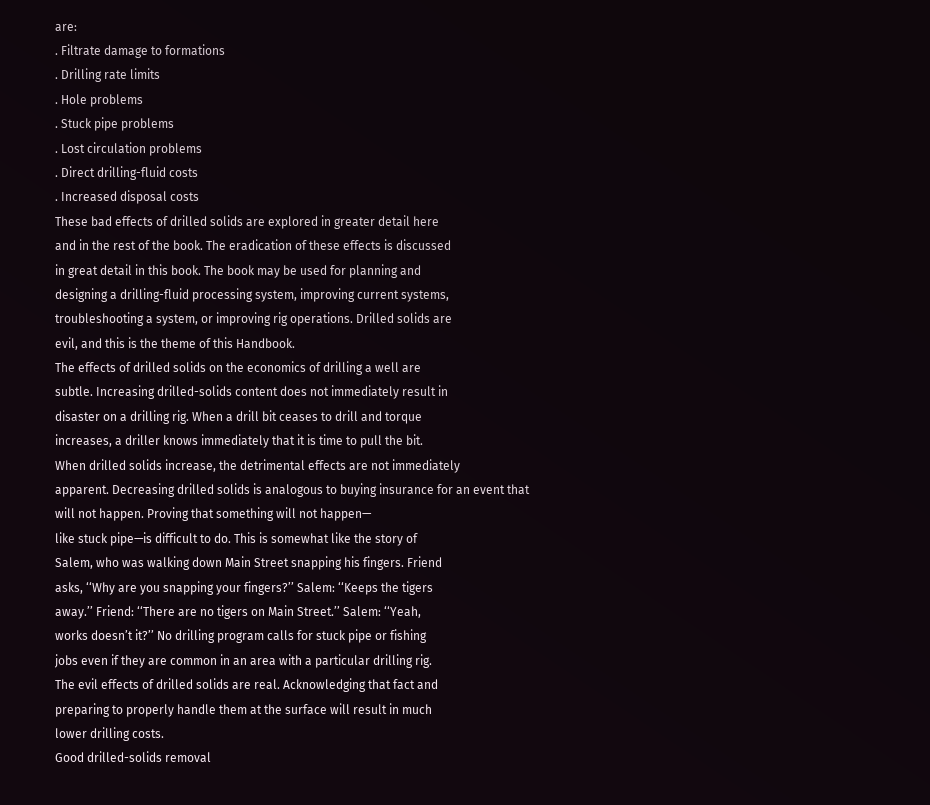are:
. Filtrate damage to formations
. Drilling rate limits
. Hole problems
. Stuck pipe problems
. Lost circulation problems
. Direct drilling-fluid costs
. Increased disposal costs
These bad effects of drilled solids are explored in greater detail here
and in the rest of the book. The eradication of these effects is discussed
in great detail in this book. The book may be used for planning and
designing a drilling-fluid processing system, improving current systems,
troubleshooting a system, or improving rig operations. Drilled solids are
evil, and this is the theme of this Handbook.
The effects of drilled solids on the economics of drilling a well are
subtle. Increasing drilled-solids content does not immediately result in
disaster on a drilling rig. When a drill bit ceases to drill and torque
increases, a driller knows immediately that it is time to pull the bit.
When drilled solids increase, the detrimental effects are not immediately
apparent. Decreasing drilled solids is analogous to buying insurance for an event that will not happen. Proving that something will not happen—
like stuck pipe—is difficult to do. This is somewhat like the story of
Salem, who was walking down Main Street snapping his fingers. Friend
asks, ‘‘Why are you snapping your fingers?’’ Salem: ‘‘Keeps the tigers
away.’’ Friend: ‘‘There are no tigers on Main Street.’’ Salem: ‘‘Yeah,
works doesn’t it?’’ No drilling program calls for stuck pipe or fishing
jobs even if they are common in an area with a particular drilling rig.
The evil effects of drilled solids are real. Acknowledging that fact and
preparing to properly handle them at the surface will result in much
lower drilling costs.
Good drilled-solids removal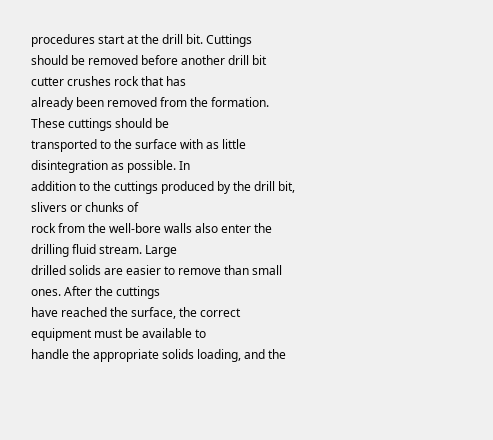procedures start at the drill bit. Cuttings
should be removed before another drill bit cutter crushes rock that has
already been removed from the formation. These cuttings should be
transported to the surface with as little disintegration as possible. In
addition to the cuttings produced by the drill bit, slivers or chunks of
rock from the well-bore walls also enter the drilling fluid stream. Large
drilled solids are easier to remove than small ones. After the cuttings
have reached the surface, the correct equipment must be available to
handle the appropriate solids loading, and the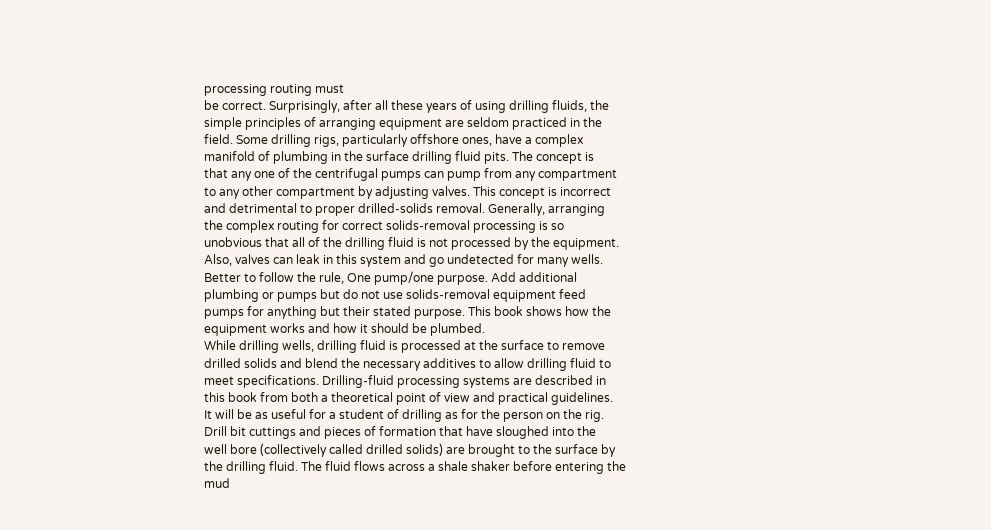processing routing must
be correct. Surprisingly, after all these years of using drilling fluids, the
simple principles of arranging equipment are seldom practiced in the
field. Some drilling rigs, particularly offshore ones, have a complex
manifold of plumbing in the surface drilling fluid pits. The concept is
that any one of the centrifugal pumps can pump from any compartment
to any other compartment by adjusting valves. This concept is incorrect
and detrimental to proper drilled-solids removal. Generally, arranging
the complex routing for correct solids-removal processing is so
unobvious that all of the drilling fluid is not processed by the equipment.
Also, valves can leak in this system and go undetected for many wells.
Better to follow the rule, One pump/one purpose. Add additional
plumbing or pumps but do not use solids-removal equipment feed
pumps for anything but their stated purpose. This book shows how the
equipment works and how it should be plumbed.
While drilling wells, drilling fluid is processed at the surface to remove
drilled solids and blend the necessary additives to allow drilling fluid to
meet specifications. Drilling-fluid processing systems are described in
this book from both a theoretical point of view and practical guidelines.
It will be as useful for a student of drilling as for the person on the rig.
Drill bit cuttings and pieces of formation that have sloughed into the
well bore (collectively called drilled solids) are brought to the surface by
the drilling fluid. The fluid flows across a shale shaker before entering the
mud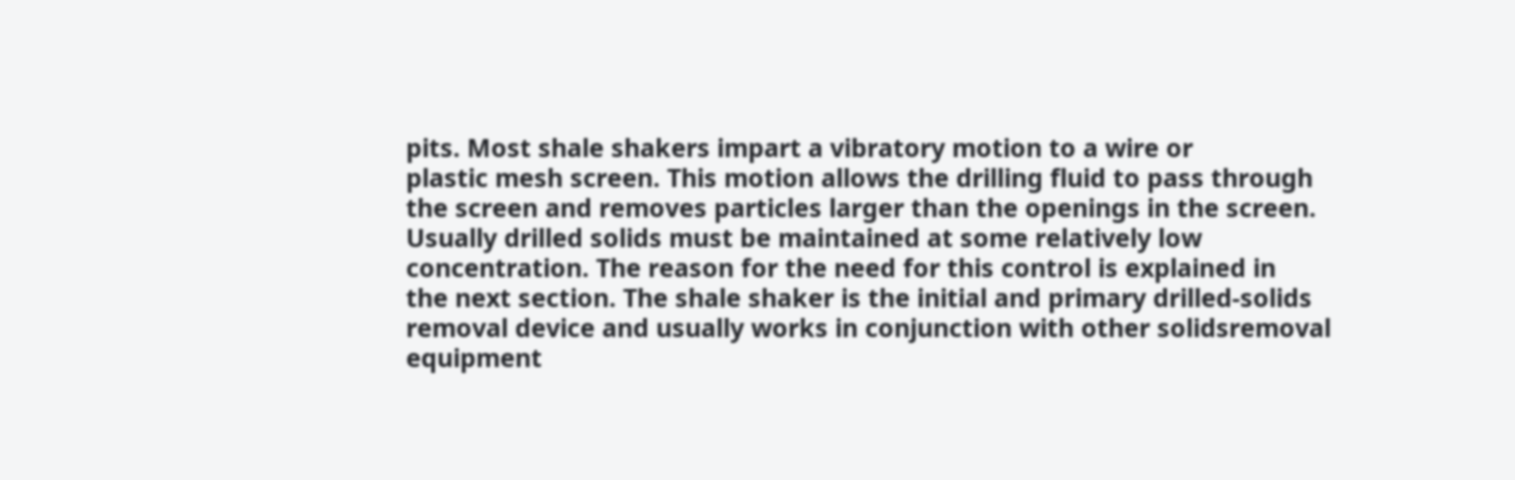pits. Most shale shakers impart a vibratory motion to a wire or
plastic mesh screen. This motion allows the drilling fluid to pass through
the screen and removes particles larger than the openings in the screen.
Usually drilled solids must be maintained at some relatively low
concentration. The reason for the need for this control is explained in
the next section. The shale shaker is the initial and primary drilled-solids
removal device and usually works in conjunction with other solidsremoval
equipment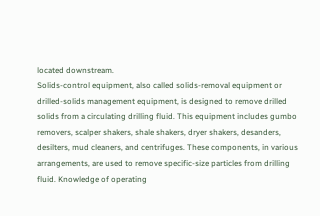located downstream.
Solids-control equipment, also called solids-removal equipment or
drilled-solids management equipment, is designed to remove drilled
solids from a circulating drilling fluid. This equipment includes gumbo
removers, scalper shakers, shale shakers, dryer shakers, desanders,
desilters, mud cleaners, and centrifuges. These components, in various
arrangements, are used to remove specific-size particles from drilling
fluid. Knowledge of operating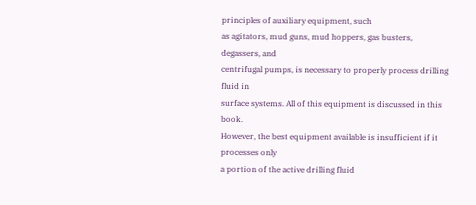principles of auxiliary equipment, such
as agitators, mud guns, mud hoppers, gas busters, degassers, and
centrifugal pumps, is necessary to properly process drilling fluid in
surface systems. All of this equipment is discussed in this book.
However, the best equipment available is insufficient if it processes only
a portion of the active drilling fluid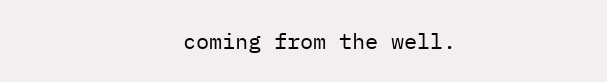coming from the well.